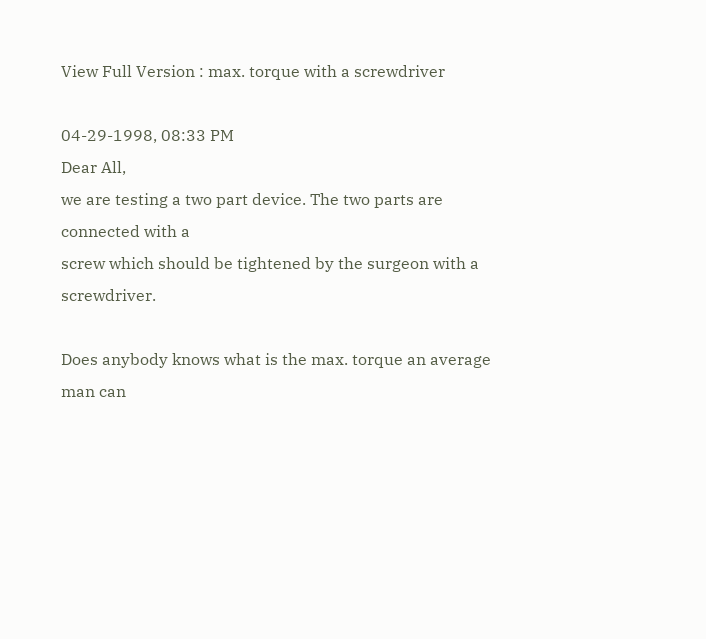View Full Version : max. torque with a screwdriver

04-29-1998, 08:33 PM
Dear All,
we are testing a two part device. The two parts are connected with a
screw which should be tightened by the surgeon with a screwdriver.

Does anybody knows what is the max. torque an average man can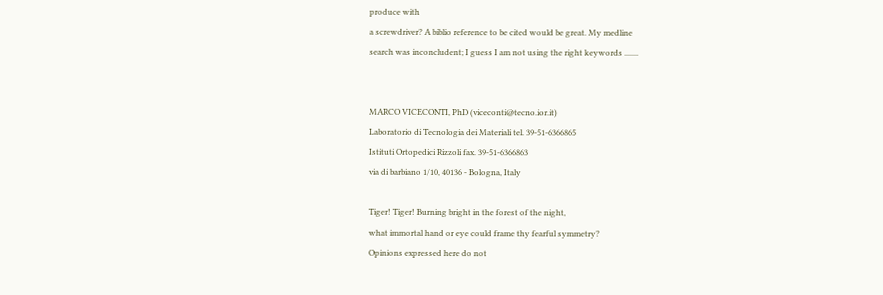produce with
a screwdriver? A biblio reference to be cited would be great. My medline
search was inconcludent; I guess I am not using the right keywords .......


MARCO VICECONTI, PhD (viceconti@tecno.ior.it)
Laboratorio di Tecnologia dei Materiali tel. 39-51-6366865
Istituti Ortopedici Rizzoli fax. 39-51-6366863
via di barbiano 1/10, 40136 - Bologna, Italy

Tiger! Tiger! Burning bright in the forest of the night,
what immortal hand or eye could frame thy fearful symmetry?
Opinions expressed here do not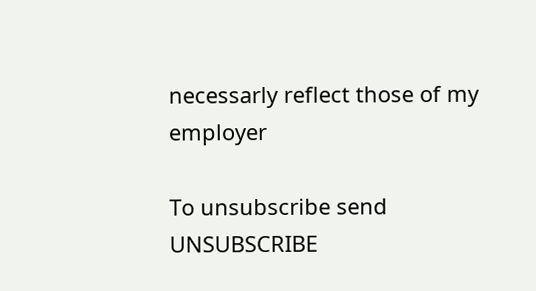necessarly reflect those of my employer

To unsubscribe send UNSUBSCRIBE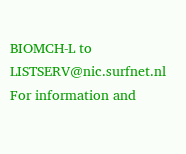BIOMCH-L to LISTSERV@nic.surfnet.nl
For information and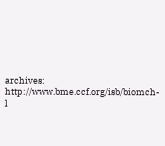archives: http://www.bme.ccf.org/isb/biomch-l